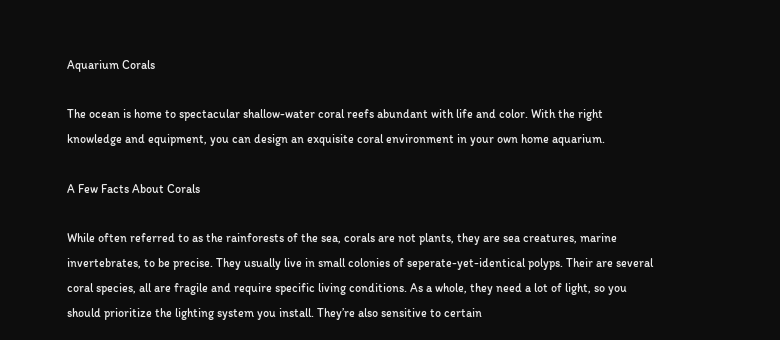Aquarium Corals

The ocean is home to spectacular shallow-water coral reefs abundant with life and color. With the right knowledge and equipment, you can design an exquisite coral environment in your own home aquarium.

A Few Facts About Corals

While often referred to as the rainforests of the sea, corals are not plants, they are sea creatures, marine invertebrates, to be precise. They usually live in small colonies of seperate-yet-identical polyps. Their are several coral species, all are fragile and require specific living conditions. As a whole, they need a lot of light, so you should prioritize the lighting system you install. They’re also sensitive to certain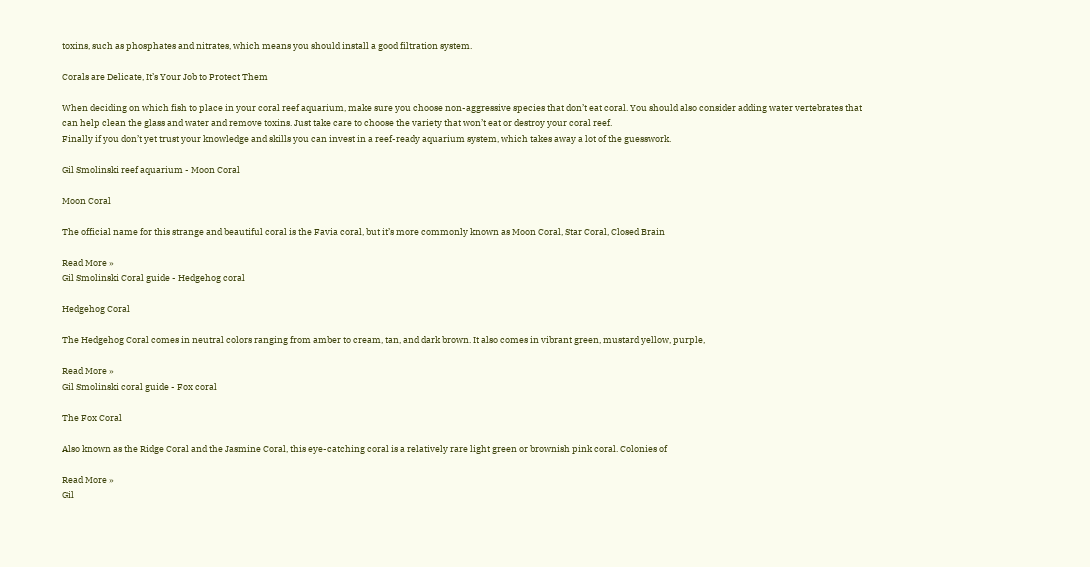toxins, such as phosphates and nitrates, which means you should install a good filtration system.

Corals are Delicate, It’s Your Job to Protect Them

When deciding on which fish to place in your coral reef aquarium, make sure you choose non-aggressive species that don’t eat coral. You should also consider adding water vertebrates that can help clean the glass and water and remove toxins. Just take care to choose the variety that won’t eat or destroy your coral reef.
Finally if you don’t yet trust your knowledge and skills you can invest in a reef-ready aquarium system, which takes away a lot of the guesswork.

Gil Smolinski reef aquarium - Moon Coral

Moon Coral

The official name for this strange and beautiful coral is the Favia coral, but it’s more commonly known as Moon Coral, Star Coral, Closed Brain

Read More »
Gil Smolinski Coral guide - Hedgehog coral

Hedgehog Coral

The Hedgehog Coral comes in neutral colors ranging from amber to cream, tan, and dark brown. It also comes in vibrant green, mustard yellow, purple,

Read More »
Gil Smolinski coral guide - Fox coral

The Fox Coral

Also known as the Ridge Coral and the Jasmine Coral, this eye-catching coral is a relatively rare light green or brownish pink coral. Colonies of

Read More »
Gil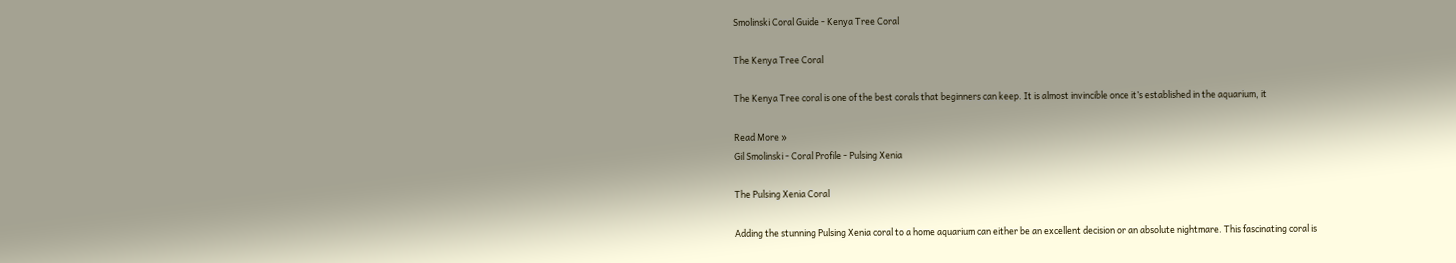Smolinski Coral Guide - Kenya Tree Coral

The Kenya Tree Coral

The Kenya Tree coral is one of the best corals that beginners can keep. It is almost invincible once it’s established in the aquarium, it

Read More »
Gil Smolinski - Coral Profile - Pulsing Xenia

The Pulsing Xenia Coral

Adding the stunning Pulsing Xenia coral to a home aquarium can either be an excellent decision or an absolute nightmare. This fascinating coral is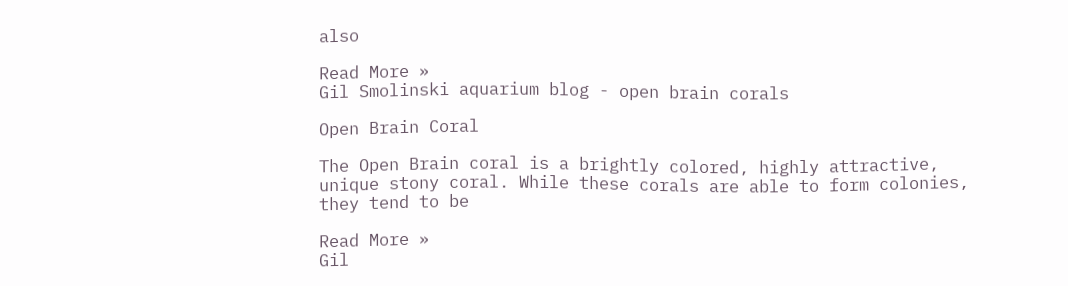also

Read More »
Gil Smolinski aquarium blog - open brain corals

Open Brain Coral

The Open Brain coral is a brightly colored, highly attractive, unique stony coral. While these corals are able to form colonies, they tend to be

Read More »
Gil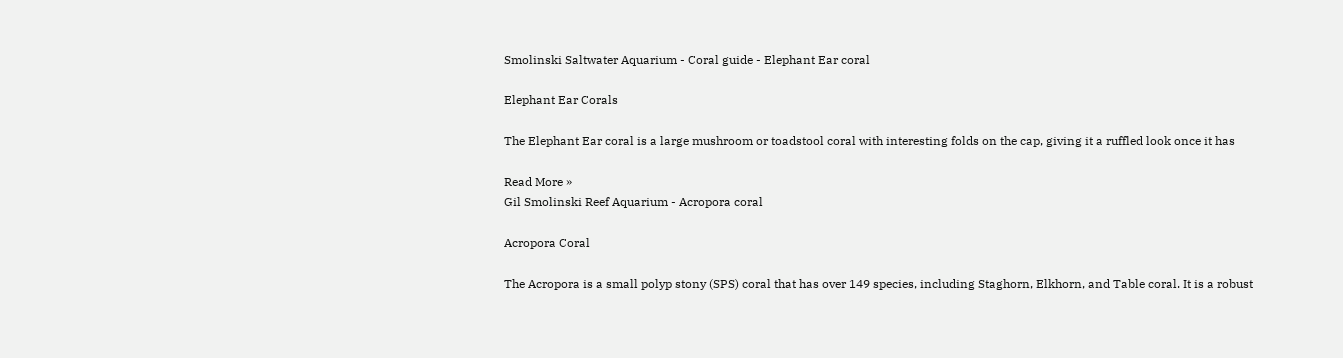Smolinski Saltwater Aquarium - Coral guide - Elephant Ear coral

Elephant Ear Corals

The Elephant Ear coral is a large mushroom or toadstool coral with interesting folds on the cap, giving it a ruffled look once it has

Read More »
Gil Smolinski Reef Aquarium - Acropora coral

Acropora Coral

The Acropora is a small polyp stony (SPS) coral that has over 149 species, including Staghorn, Elkhorn, and Table coral. It is a robust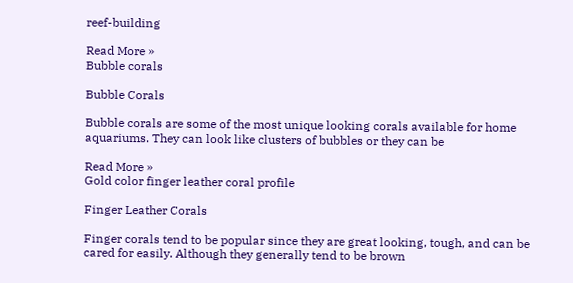reef-building

Read More »
Bubble corals

Bubble Corals

Bubble corals are some of the most unique looking corals available for home aquariums. They can look like clusters of bubbles or they can be

Read More »
Gold color finger leather coral profile

Finger Leather Corals

Finger corals tend to be popular since they are great looking, tough, and can be cared for easily. Although they generally tend to be brown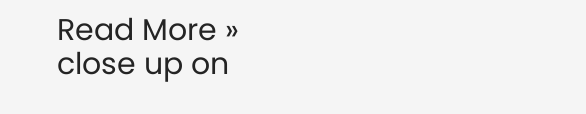Read More »
close up on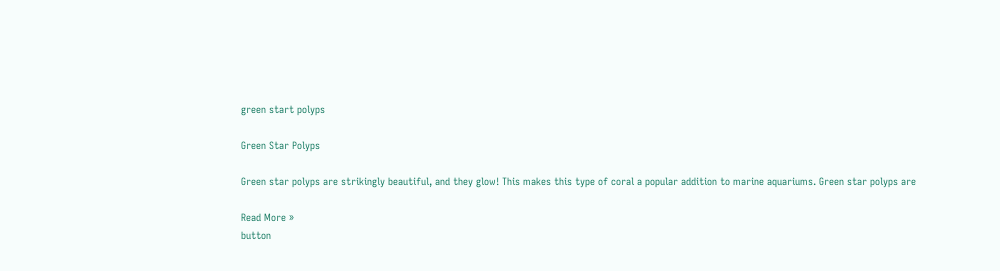green start polyps

Green Star Polyps

Green star polyps are strikingly beautiful, and they glow! This makes this type of coral a popular addition to marine aquariums. Green star polyps are

Read More »
button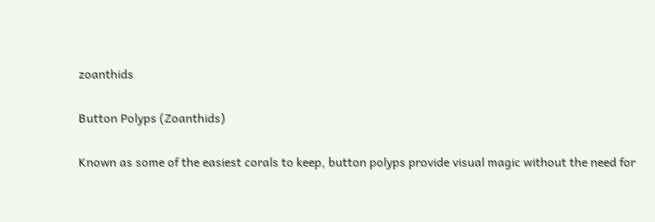zoanthids

Button Polyps (Zoanthids)

Known as some of the easiest corals to keep, button polyps provide visual magic without the need for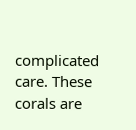complicated care. These corals are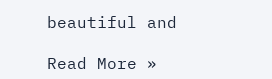beautiful and

Read More »